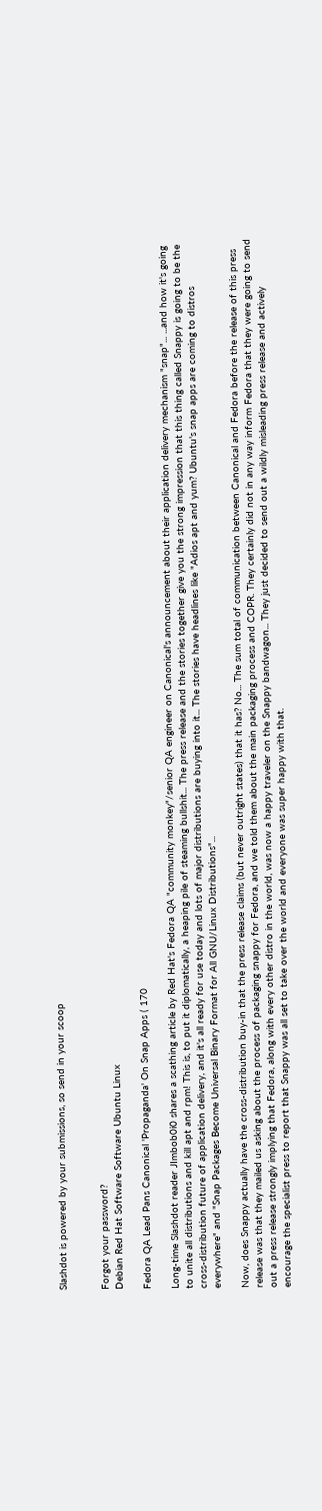Slashdot is powered by your submissions, so send in your scoop


Forgot your password?
Debian Red Hat Software Software Ubuntu Linux

Fedora QA Lead Pans Canonical 'Propaganda' On Snap Apps ( 170

Long-time Slashdot reader JImbob0i0 shares a scathing article by Red Hat's Fedora QA "community monkey"/senior QA engineer on Canonical's announcement about their application delivery mechanism "snap"... ...and how it's going to unite all distributions and kill apt and rpm! This is, to put it diplomatically, a heaping pile of steaming bullshit... The press release and the stories together give you the strong impression that this thing called Snappy is going to be the cross-distribution future of application delivery, and it's all ready for use today and lots of major distributions are buying into it... The stories have headlines like "Adios apt and yum? Ubuntu's snap apps are coming to distros everywhere" and "Snap Packages Become Universal Binary Format for All GNU/Linux Distributions"...

Now, does Snappy actually have the cross-distribution buy-in that the press release claims (but never outright states) that it has? No... The sum total of communication between Canonical and Fedora before the release of this press release was that they mailed us asking about the process of packaging snappy for Fedora, and we told them about the main packaging process and COPR. They certainly did not in any way inform Fedora that they were going to send out a press release strongly implying that Fedora, along with every other distro in the world, was now a happy traveler on the Snappy bandwagon... They just decided to send out a wildly misleading press release and actively encourage the specialist press to report that Snappy was all set to take over the world and everyone was super happy with that.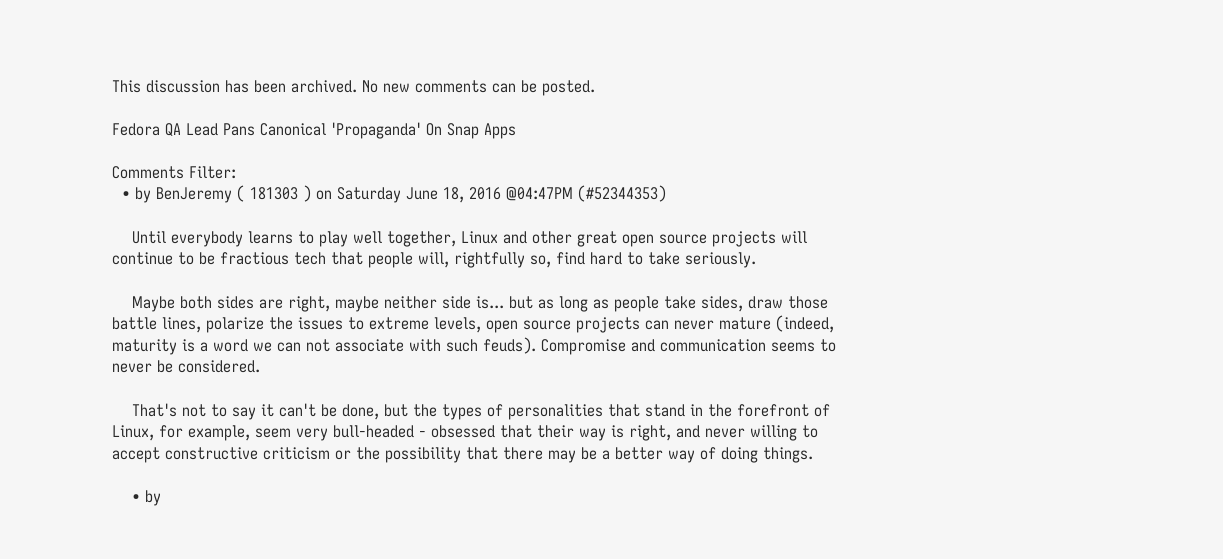This discussion has been archived. No new comments can be posted.

Fedora QA Lead Pans Canonical 'Propaganda' On Snap Apps

Comments Filter:
  • by BenJeremy ( 181303 ) on Saturday June 18, 2016 @04:47PM (#52344353)

    Until everybody learns to play well together, Linux and other great open source projects will continue to be fractious tech that people will, rightfully so, find hard to take seriously.

    Maybe both sides are right, maybe neither side is... but as long as people take sides, draw those battle lines, polarize the issues to extreme levels, open source projects can never mature (indeed, maturity is a word we can not associate with such feuds). Compromise and communication seems to never be considered.

    That's not to say it can't be done, but the types of personalities that stand in the forefront of Linux, for example, seem very bull-headed - obsessed that their way is right, and never willing to accept constructive criticism or the possibility that there may be a better way of doing things.

    • by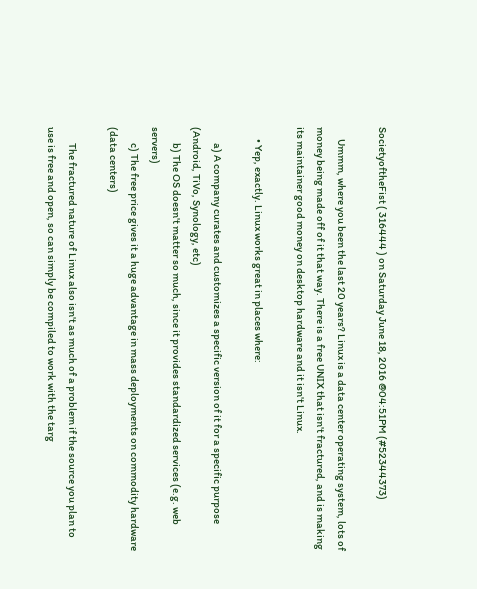SocietyoftheFist ( 316444 ) on Saturday June 18, 2016 @04:51PM (#52344373)

      Ummm, where you been the last 20 years? Linux is a data center operating system, lots of money being made off of it that way. There is a free UNIX that isn't fractured, and is making its maintainer good money on desktop hardware and it isn't Linux.

      • Yep, exactly. Linux works great in places where:

        a) A company curates and customizes a specific version of it for a specific purpose (Android, TiVo, Synology, etc)
        b) The OS doesn't matter so much, since it provides standardized services (e.g. web servers)
        c) The free price gives it a huge advantage in mass deployments on commodity hardware (data centers)

        The fractured nature of Linux also isn't as much of a problem if the source you plan to use is free and open, so can simply be compiled to work with the targ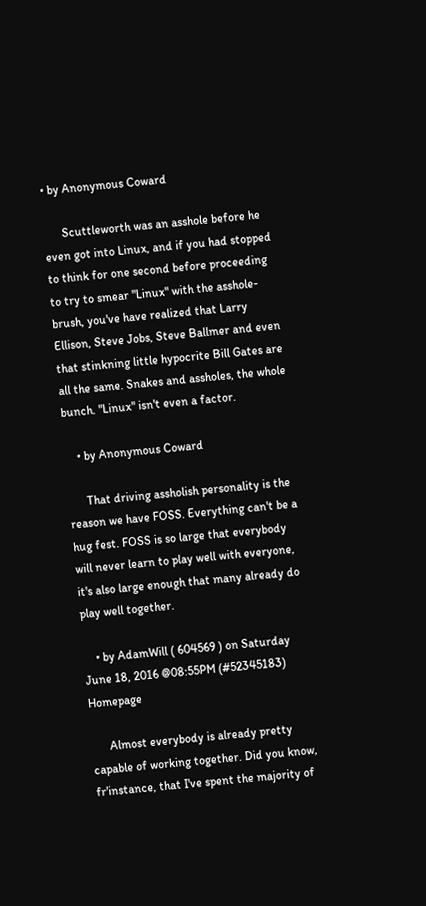• by Anonymous Coward

      Scuttleworth was an asshole before he even got into Linux, and if you had stopped to think for one second before proceeding to try to smear "Linux" with the asshole-brush, you've have realized that Larry Ellison, Steve Jobs, Steve Ballmer and even that stinkning little hypocrite Bill Gates are all the same. Snakes and assholes, the whole bunch. "Linux" isn't even a factor.

    • by Anonymous Coward

      That driving assholish personality is the reason we have FOSS. Everything can't be a hug fest. FOSS is so large that everybody will never learn to play well with everyone, it's also large enough that many already do play well together.

    • by AdamWill ( 604569 ) on Saturday June 18, 2016 @08:55PM (#52345183) Homepage

      Almost everybody is already pretty capable of working together. Did you know, fr'instance, that I've spent the majority of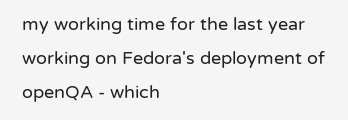my working time for the last year working on Fedora's deployment of openQA - which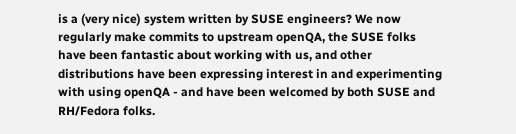is a (very nice) system written by SUSE engineers? We now regularly make commits to upstream openQA, the SUSE folks have been fantastic about working with us, and other distributions have been expressing interest in and experimenting with using openQA - and have been welcomed by both SUSE and RH/Fedora folks.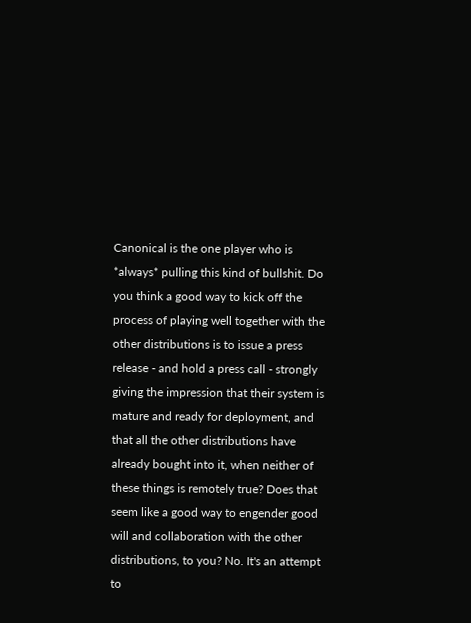Canonical is the one player who is *always* pulling this kind of bullshit. Do you think a good way to kick off the process of playing well together with the other distributions is to issue a press release - and hold a press call - strongly giving the impression that their system is mature and ready for deployment, and that all the other distributions have already bought into it, when neither of these things is remotely true? Does that seem like a good way to engender good will and collaboration with the other distributions, to you? No. It's an attempt to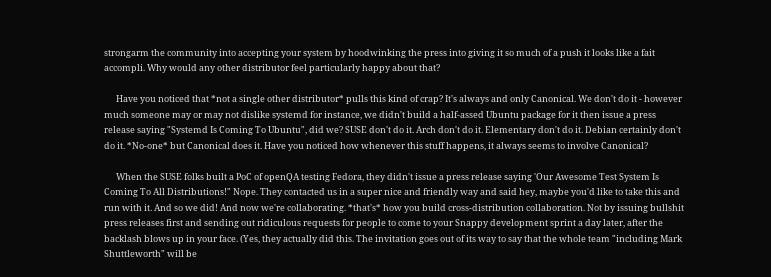strongarm the community into accepting your system by hoodwinking the press into giving it so much of a push it looks like a fait accompli. Why would any other distributor feel particularly happy about that?

      Have you noticed that *not a single other distributor* pulls this kind of crap? It's always and only Canonical. We don't do it - however much someone may or may not dislike systemd for instance, we didn't build a half-assed Ubuntu package for it then issue a press release saying "Systemd Is Coming To Ubuntu", did we? SUSE don't do it. Arch don't do it. Elementary don't do it. Debian certainly don't do it. *No-one* but Canonical does it. Have you noticed how whenever this stuff happens, it always seems to involve Canonical?

      When the SUSE folks built a PoC of openQA testing Fedora, they didn't issue a press release saying 'Our Awesome Test System Is Coming To All Distributions!" Nope. They contacted us in a super nice and friendly way and said hey, maybe you'd like to take this and run with it. And so we did! And now we're collaborating. *that's* how you build cross-distribution collaboration. Not by issuing bullshit press releases first and sending out ridiculous requests for people to come to your Snappy development sprint a day later, after the backlash blows up in your face. (Yes, they actually did this. The invitation goes out of its way to say that the whole team "including Mark Shuttleworth" will be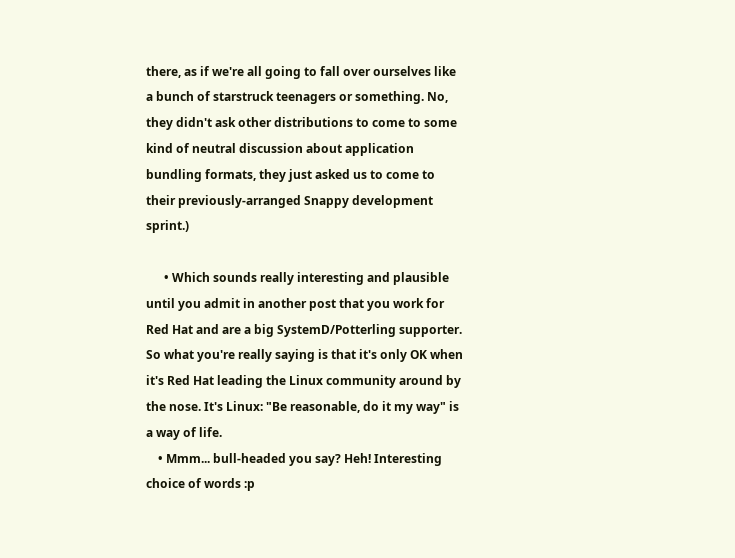there, as if we're all going to fall over ourselves like a bunch of starstruck teenagers or something. No, they didn't ask other distributions to come to some kind of neutral discussion about application bundling formats, they just asked us to come to their previously-arranged Snappy development sprint.)

      • Which sounds really interesting and plausible until you admit in another post that you work for Red Hat and are a big SystemD/Potterling supporter. So what you're really saying is that it's only OK when it's Red Hat leading the Linux community around by the nose. It's Linux: "Be reasonable, do it my way" is a way of life.
    • Mmm... bull-headed you say? Heh! Interesting choice of words :p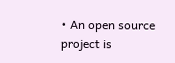• An open source project is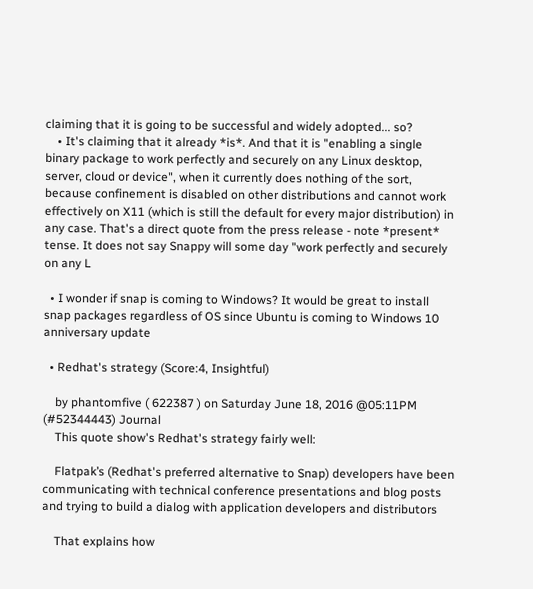claiming that it is going to be successful and widely adopted... so?
    • It's claiming that it already *is*. And that it is "enabling a single binary package to work perfectly and securely on any Linux desktop, server, cloud or device", when it currently does nothing of the sort, because confinement is disabled on other distributions and cannot work effectively on X11 (which is still the default for every major distribution) in any case. That's a direct quote from the press release - note *present* tense. It does not say Snappy will some day "work perfectly and securely on any L

  • I wonder if snap is coming to Windows? It would be great to install snap packages regardless of OS since Ubuntu is coming to Windows 10 anniversary update

  • Redhat's strategy (Score:4, Insightful)

    by phantomfive ( 622387 ) on Saturday June 18, 2016 @05:11PM (#52344443) Journal
    This quote show's Redhat's strategy fairly well:

    Flatpak’s (Redhat's preferred alternative to Snap) developers have been communicating with technical conference presentations and blog posts and trying to build a dialog with application developers and distributors

    That explains how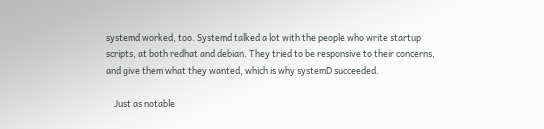systemd worked, too. Systemd talked a lot with the people who write startup scripts, at both redhat and debian. They tried to be responsive to their concerns, and give them what they wanted, which is why systemD succeeded.

    Just as notable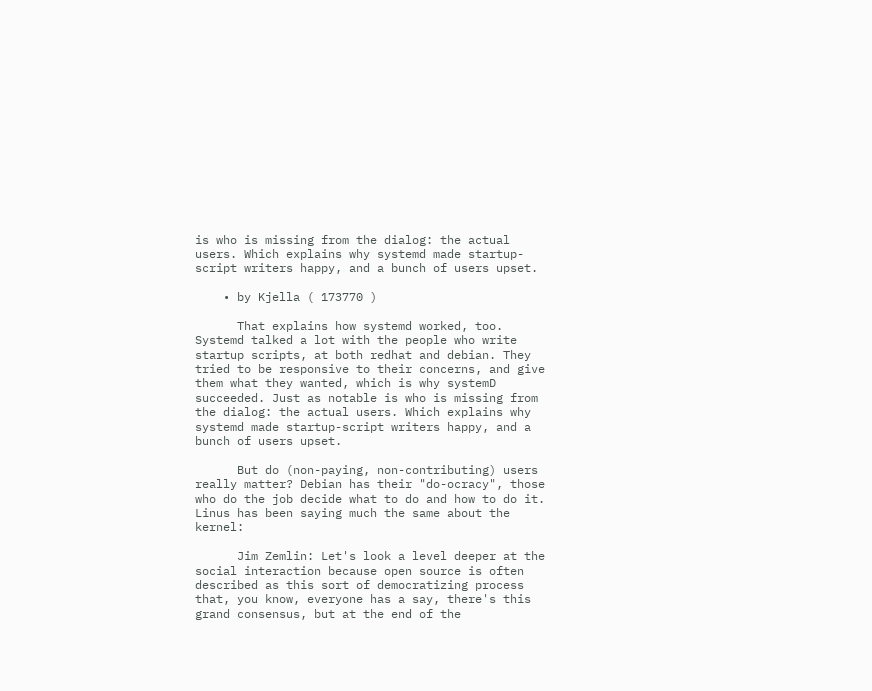is who is missing from the dialog: the actual users. Which explains why systemd made startup-script writers happy, and a bunch of users upset.

    • by Kjella ( 173770 )

      That explains how systemd worked, too. Systemd talked a lot with the people who write startup scripts, at both redhat and debian. They tried to be responsive to their concerns, and give them what they wanted, which is why systemD succeeded. Just as notable is who is missing from the dialog: the actual users. Which explains why systemd made startup-script writers happy, and a bunch of users upset.

      But do (non-paying, non-contributing) users really matter? Debian has their "do-ocracy", those who do the job decide what to do and how to do it. Linus has been saying much the same about the kernel:

      Jim Zemlin: Let's look a level deeper at the social interaction because open source is often described as this sort of democratizing process that, you know, everyone has a say, there's this grand consensus, but at the end of the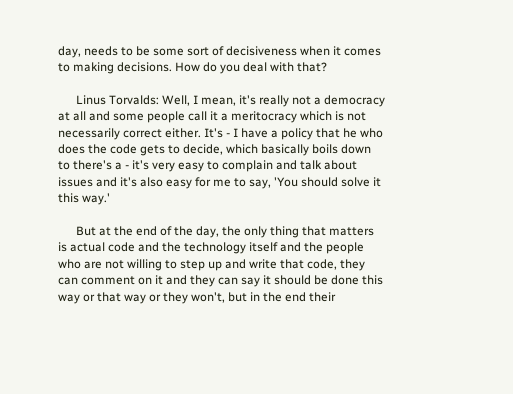day, needs to be some sort of decisiveness when it comes to making decisions. How do you deal with that?

      Linus Torvalds: Well, I mean, it's really not a democracy at all and some people call it a meritocracy which is not necessarily correct either. It's - I have a policy that he who does the code gets to decide, which basically boils down to there's a - it's very easy to complain and talk about issues and it's also easy for me to say, 'You should solve it this way.'

      But at the end of the day, the only thing that matters is actual code and the technology itself and the people who are not willing to step up and write that code, they can comment on it and they can say it should be done this way or that way or they won't, but in the end their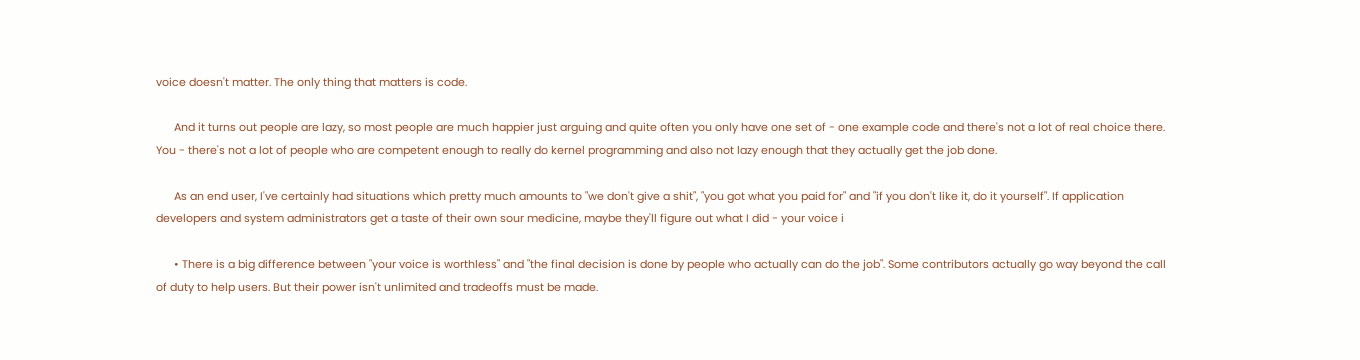voice doesn't matter. The only thing that matters is code.

      And it turns out people are lazy, so most people are much happier just arguing and quite often you only have one set of - one example code and there's not a lot of real choice there. You - there's not a lot of people who are competent enough to really do kernel programming and also not lazy enough that they actually get the job done.

      As an end user, I've certainly had situations which pretty much amounts to "we don't give a shit", "you got what you paid for" and "if you don't like it, do it yourself". If application developers and system administrators get a taste of their own sour medicine, maybe they'll figure out what I did - your voice i

      • There is a big difference between "your voice is worthless" and "the final decision is done by people who actually can do the job". Some contributors actually go way beyond the call of duty to help users. But their power isn't unlimited and tradeoffs must be made.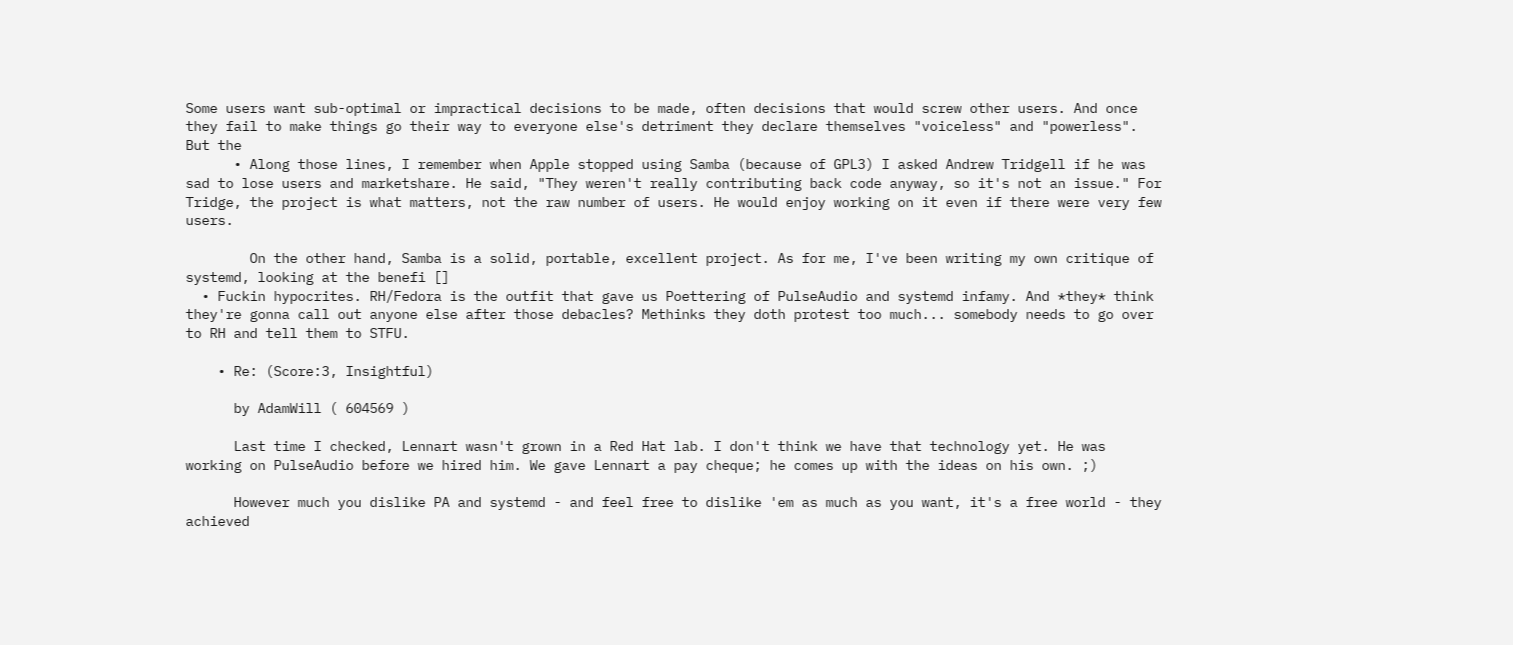Some users want sub-optimal or impractical decisions to be made, often decisions that would screw other users. And once they fail to make things go their way to everyone else's detriment they declare themselves "voiceless" and "powerless". But the
      • Along those lines, I remember when Apple stopped using Samba (because of GPL3) I asked Andrew Tridgell if he was sad to lose users and marketshare. He said, "They weren't really contributing back code anyway, so it's not an issue." For Tridge, the project is what matters, not the raw number of users. He would enjoy working on it even if there were very few users.

        On the other hand, Samba is a solid, portable, excellent project. As for me, I've been writing my own critique of systemd, looking at the benefi []
  • Fuckin hypocrites. RH/Fedora is the outfit that gave us Poettering of PulseAudio and systemd infamy. And *they* think they're gonna call out anyone else after those debacles? Methinks they doth protest too much... somebody needs to go over to RH and tell them to STFU.

    • Re: (Score:3, Insightful)

      by AdamWill ( 604569 )

      Last time I checked, Lennart wasn't grown in a Red Hat lab. I don't think we have that technology yet. He was working on PulseAudio before we hired him. We gave Lennart a pay cheque; he comes up with the ideas on his own. ;)

      However much you dislike PA and systemd - and feel free to dislike 'em as much as you want, it's a free world - they achieved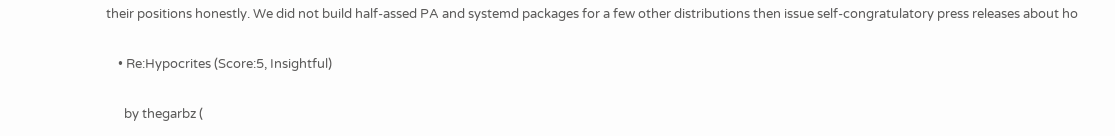their positions honestly. We did not build half-assed PA and systemd packages for a few other distributions then issue self-congratulatory press releases about ho

    • Re:Hypocrites (Score:5, Insightful)

      by thegarbz (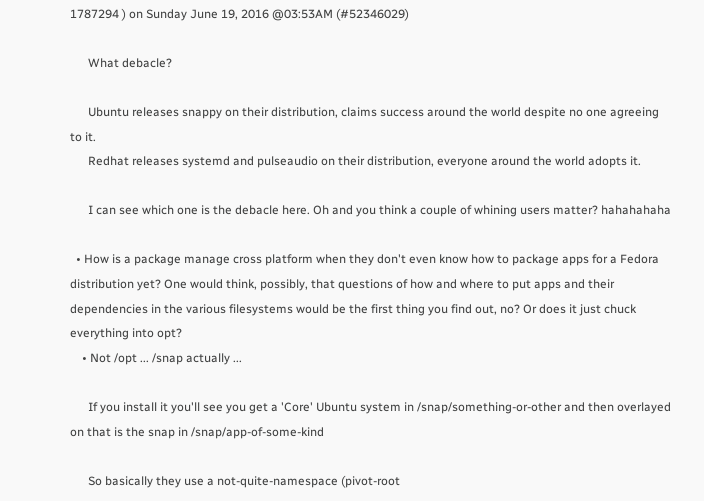1787294 ) on Sunday June 19, 2016 @03:53AM (#52346029)

      What debacle?

      Ubuntu releases snappy on their distribution, claims success around the world despite no one agreeing to it.
      Redhat releases systemd and pulseaudio on their distribution, everyone around the world adopts it.

      I can see which one is the debacle here. Oh and you think a couple of whining users matter? hahahahaha

  • How is a package manage cross platform when they don't even know how to package apps for a Fedora distribution yet? One would think, possibly, that questions of how and where to put apps and their dependencies in the various filesystems would be the first thing you find out, no? Or does it just chuck everything into opt?
    • Not /opt ... /snap actually ...

      If you install it you'll see you get a 'Core' Ubuntu system in /snap/something-or-other and then overlayed on that is the snap in /snap/app-of-some-kind

      So basically they use a not-quite-namespace (pivot-root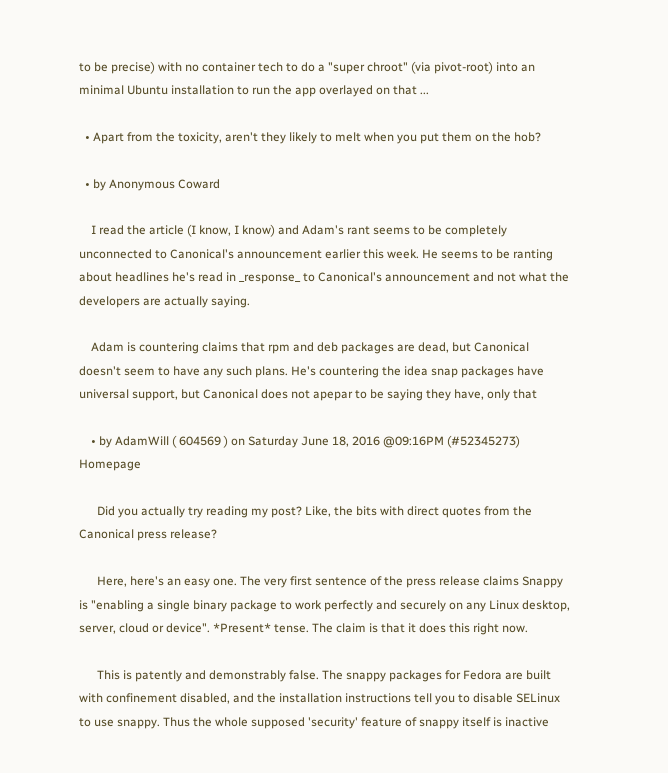to be precise) with no container tech to do a "super chroot" (via pivot-root) into an minimal Ubuntu installation to run the app overlayed on that ...

  • Apart from the toxicity, aren't they likely to melt when you put them on the hob?

  • by Anonymous Coward

    I read the article (I know, I know) and Adam's rant seems to be completely unconnected to Canonical's announcement earlier this week. He seems to be ranting about headlines he's read in _response_ to Canonical's announcement and not what the developers are actually saying.

    Adam is countering claims that rpm and deb packages are dead, but Canonical doesn't seem to have any such plans. He's countering the idea snap packages have universal support, but Canonical does not apepar to be saying they have, only that

    • by AdamWill ( 604569 ) on Saturday June 18, 2016 @09:16PM (#52345273) Homepage

      Did you actually try reading my post? Like, the bits with direct quotes from the Canonical press release?

      Here, here's an easy one. The very first sentence of the press release claims Snappy is "enabling a single binary package to work perfectly and securely on any Linux desktop, server, cloud or device". *Present* tense. The claim is that it does this right now.

      This is patently and demonstrably false. The snappy packages for Fedora are built with confinement disabled, and the installation instructions tell you to disable SELinux to use snappy. Thus the whole supposed 'security' feature of snappy itself is inactive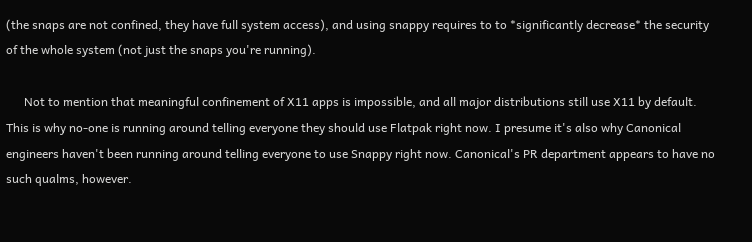(the snaps are not confined, they have full system access), and using snappy requires to to *significantly decrease* the security of the whole system (not just the snaps you're running).

      Not to mention that meaningful confinement of X11 apps is impossible, and all major distributions still use X11 by default. This is why no-one is running around telling everyone they should use Flatpak right now. I presume it's also why Canonical engineers haven't been running around telling everyone to use Snappy right now. Canonical's PR department appears to have no such qualms, however.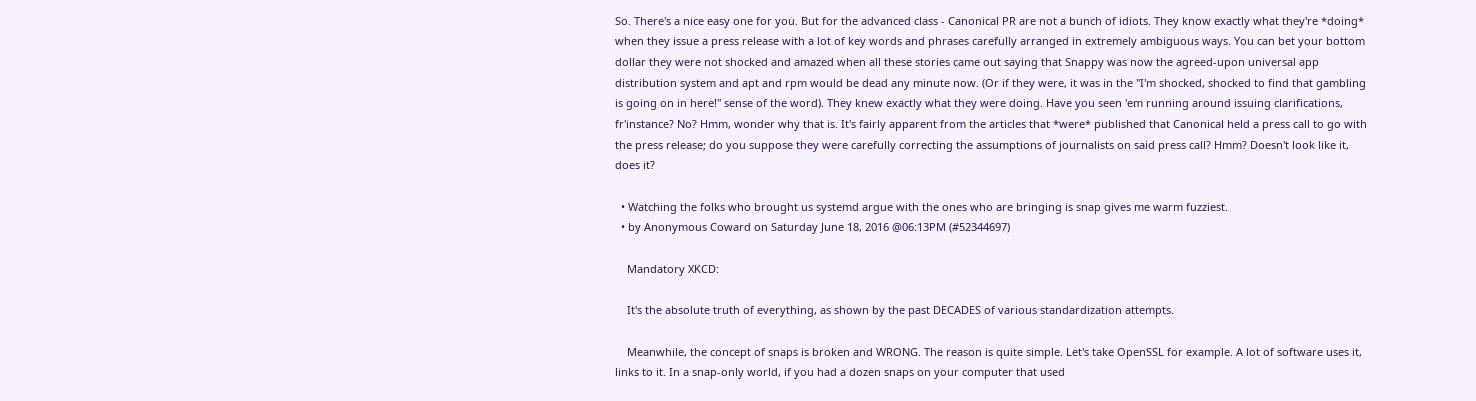So. There's a nice easy one for you. But for the advanced class - Canonical PR are not a bunch of idiots. They know exactly what they're *doing* when they issue a press release with a lot of key words and phrases carefully arranged in extremely ambiguous ways. You can bet your bottom dollar they were not shocked and amazed when all these stories came out saying that Snappy was now the agreed-upon universal app distribution system and apt and rpm would be dead any minute now. (Or if they were, it was in the "I'm shocked, shocked to find that gambling is going on in here!" sense of the word). They knew exactly what they were doing. Have you seen 'em running around issuing clarifications, fr'instance? No? Hmm, wonder why that is. It's fairly apparent from the articles that *were* published that Canonical held a press call to go with the press release; do you suppose they were carefully correcting the assumptions of journalists on said press call? Hmm? Doesn't look like it, does it?

  • Watching the folks who brought us systemd argue with the ones who are bringing is snap gives me warm fuzziest.
  • by Anonymous Coward on Saturday June 18, 2016 @06:13PM (#52344697)

    Mandatory XKCD:

    It's the absolute truth of everything, as shown by the past DECADES of various standardization attempts.

    Meanwhile, the concept of snaps is broken and WRONG. The reason is quite simple. Let's take OpenSSL for example. A lot of software uses it, links to it. In a snap-only world, if you had a dozen snaps on your computer that used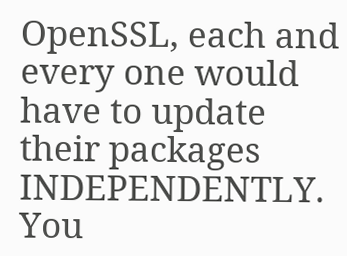OpenSSL, each and every one would have to update their packages INDEPENDENTLY. You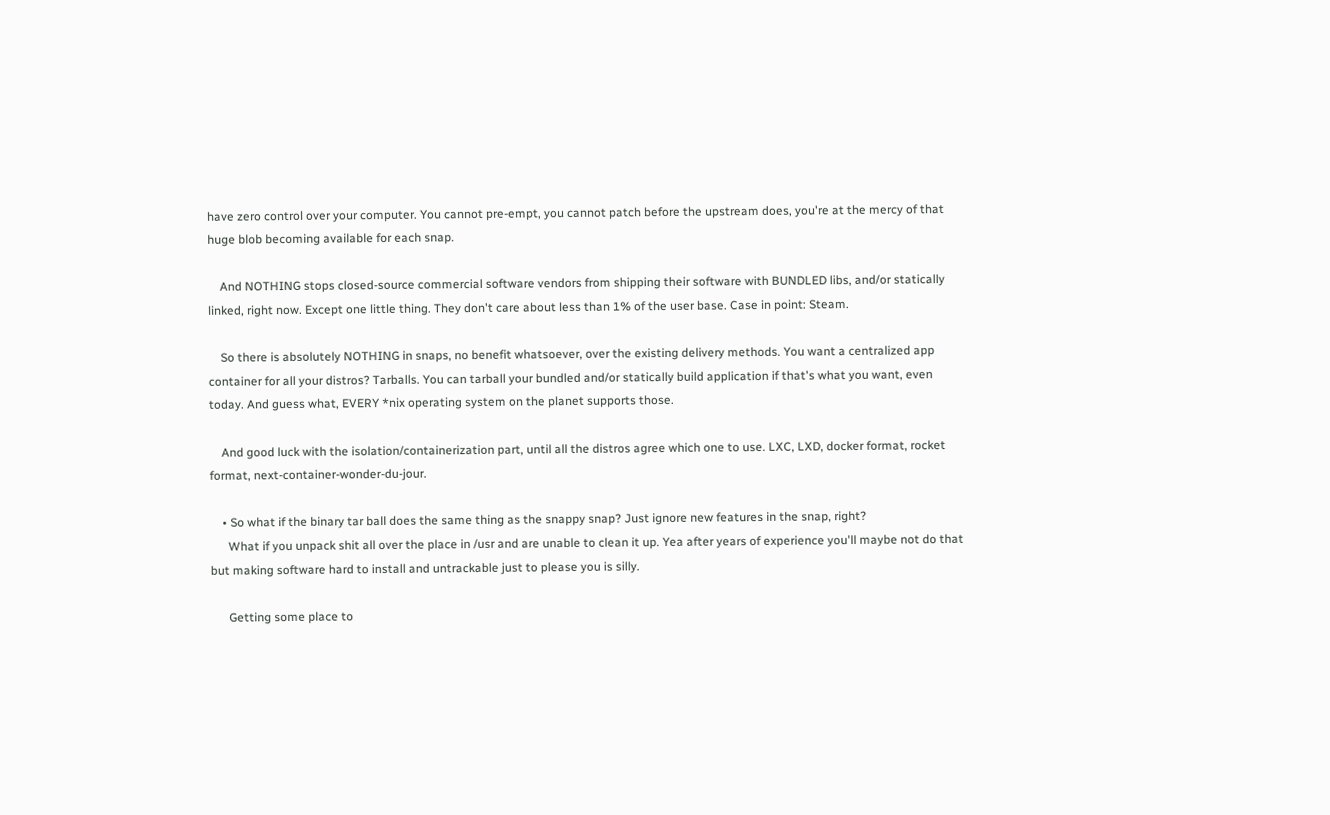have zero control over your computer. You cannot pre-empt, you cannot patch before the upstream does, you're at the mercy of that huge blob becoming available for each snap.

    And NOTHING stops closed-source commercial software vendors from shipping their software with BUNDLED libs, and/or statically linked, right now. Except one little thing. They don't care about less than 1% of the user base. Case in point: Steam.

    So there is absolutely NOTHING in snaps, no benefit whatsoever, over the existing delivery methods. You want a centralized app container for all your distros? Tarballs. You can tarball your bundled and/or statically build application if that's what you want, even today. And guess what, EVERY *nix operating system on the planet supports those.

    And good luck with the isolation/containerization part, until all the distros agree which one to use. LXC, LXD, docker format, rocket format, next-container-wonder-du-jour.

    • So what if the binary tar ball does the same thing as the snappy snap? Just ignore new features in the snap, right?
      What if you unpack shit all over the place in /usr and are unable to clean it up. Yea after years of experience you'll maybe not do that but making software hard to install and untrackable just to please you is silly.

      Getting some place to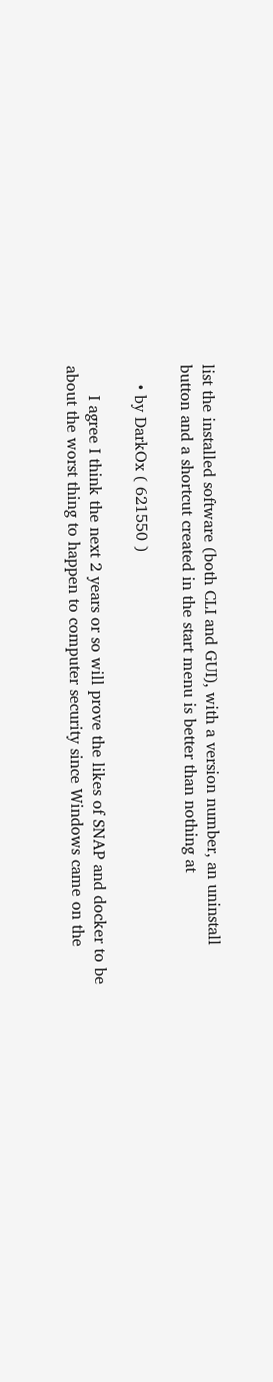list the installed software (both CLI and GUI), with a version number, an uninstall button and a shortcut created in the start menu is better than nothing at

    • by DarkOx ( 621550 )

      I agree I think the next 2 years or so will prove the likes of SNAP and docker to be about the worst thing to happen to computer security since Windows came on the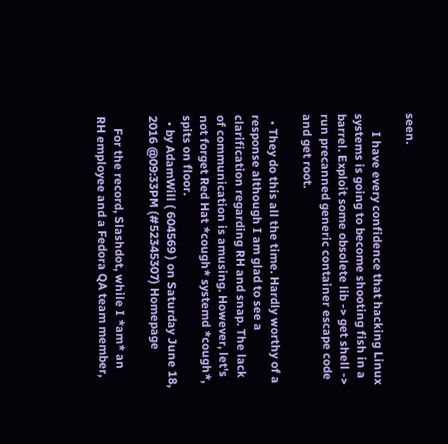seen.

      I have every confidence that hacking Linux systems is going to become shooting fish in a barrel. Exploit some obsolete lib -> get shell -> run precanned generic container escape code and get root.

  • They do this all the time. Hardly worthy of a response although I am glad to see a clarification regarding RH and snap. The lack of communication is amusing. However, let's not forget Red Hat *cough* systemd *cough*, spits on floor.
  • by AdamWill ( 604569 ) on Saturday June 18, 2016 @09:33PM (#52345307) Homepage

    For the record, Slashdot, while I *am* an RH employee and a Fedora QA team member,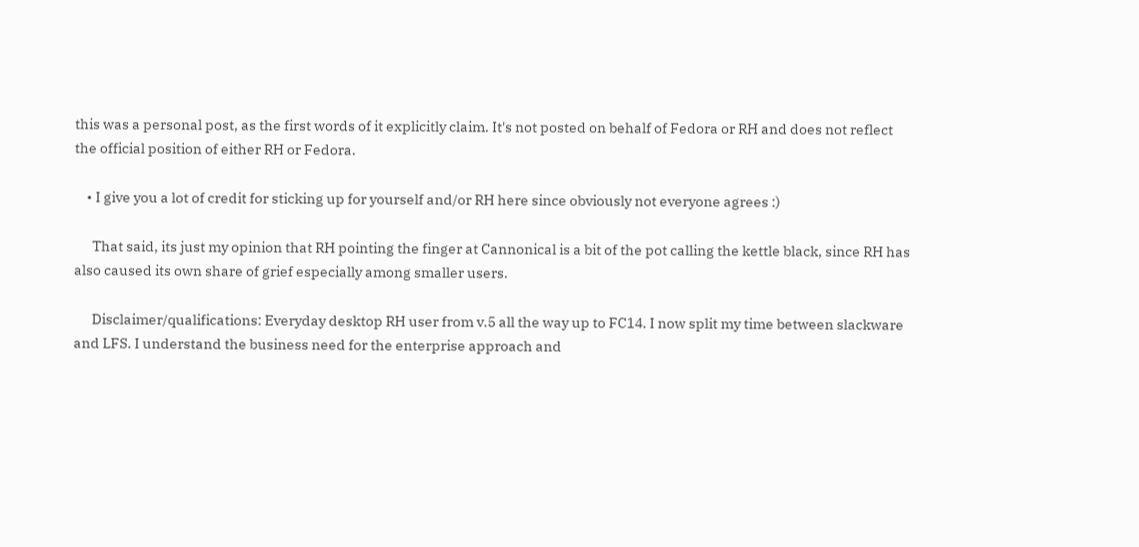this was a personal post, as the first words of it explicitly claim. It's not posted on behalf of Fedora or RH and does not reflect the official position of either RH or Fedora.

    • I give you a lot of credit for sticking up for yourself and/or RH here since obviously not everyone agrees :)

      That said, its just my opinion that RH pointing the finger at Cannonical is a bit of the pot calling the kettle black, since RH has also caused its own share of grief especially among smaller users.

      Disclaimer/qualifications: Everyday desktop RH user from v.5 all the way up to FC14. I now split my time between slackware and LFS. I understand the business need for the enterprise approach and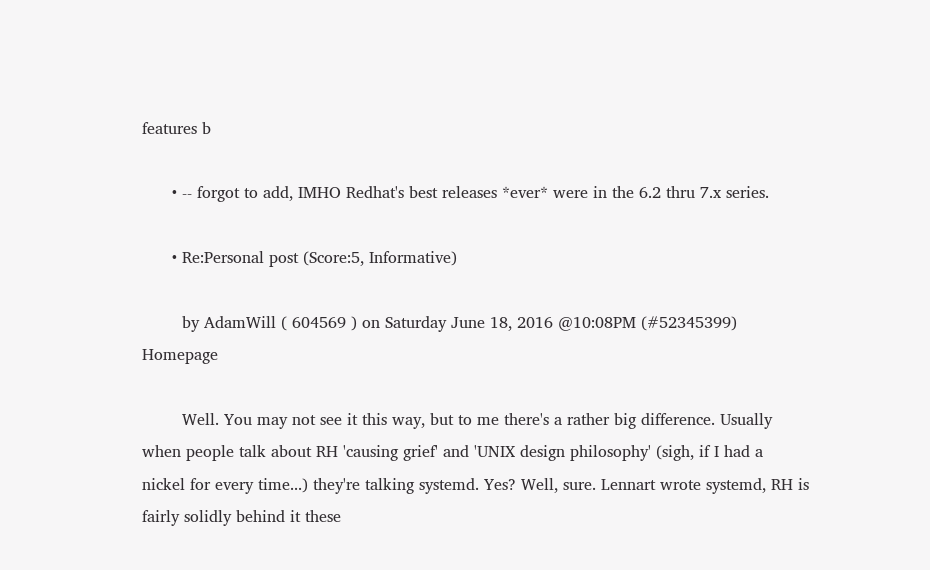features b

      • -- forgot to add, IMHO Redhat's best releases *ever* were in the 6.2 thru 7.x series.

      • Re:Personal post (Score:5, Informative)

        by AdamWill ( 604569 ) on Saturday June 18, 2016 @10:08PM (#52345399) Homepage

        Well. You may not see it this way, but to me there's a rather big difference. Usually when people talk about RH 'causing grief' and 'UNIX design philosophy' (sigh, if I had a nickel for every time...) they're talking systemd. Yes? Well, sure. Lennart wrote systemd, RH is fairly solidly behind it these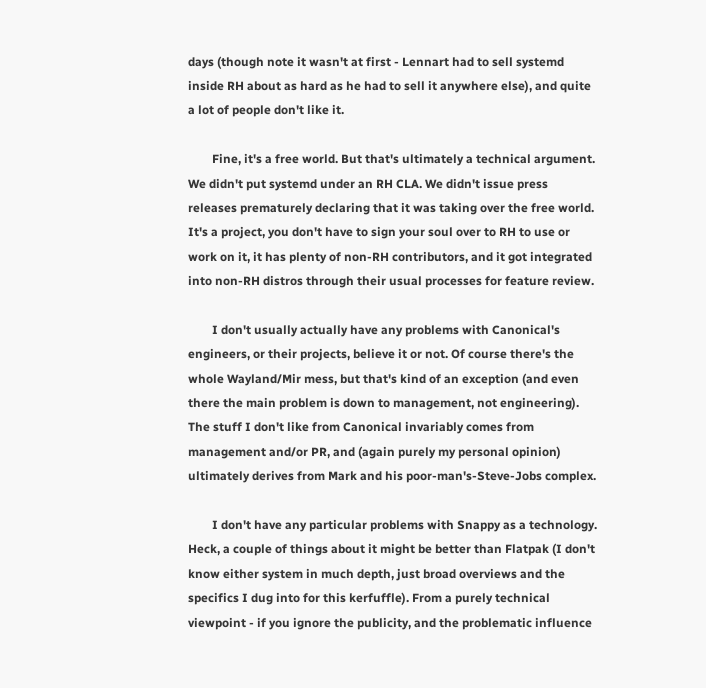days (though note it wasn't at first - Lennart had to sell systemd inside RH about as hard as he had to sell it anywhere else), and quite a lot of people don't like it.

        Fine, it's a free world. But that's ultimately a technical argument. We didn't put systemd under an RH CLA. We didn't issue press releases prematurely declaring that it was taking over the free world. It's a project, you don't have to sign your soul over to RH to use or work on it, it has plenty of non-RH contributors, and it got integrated into non-RH distros through their usual processes for feature review.

        I don't usually actually have any problems with Canonical's engineers, or their projects, believe it or not. Of course there's the whole Wayland/Mir mess, but that's kind of an exception (and even there the main problem is down to management, not engineering). The stuff I don't like from Canonical invariably comes from management and/or PR, and (again purely my personal opinion) ultimately derives from Mark and his poor-man's-Steve-Jobs complex.

        I don't have any particular problems with Snappy as a technology. Heck, a couple of things about it might be better than Flatpak (I don't know either system in much depth, just broad overviews and the specifics I dug into for this kerfuffle). From a purely technical viewpoint - if you ignore the publicity, and the problematic influence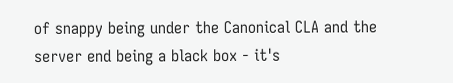of snappy being under the Canonical CLA and the server end being a black box - it's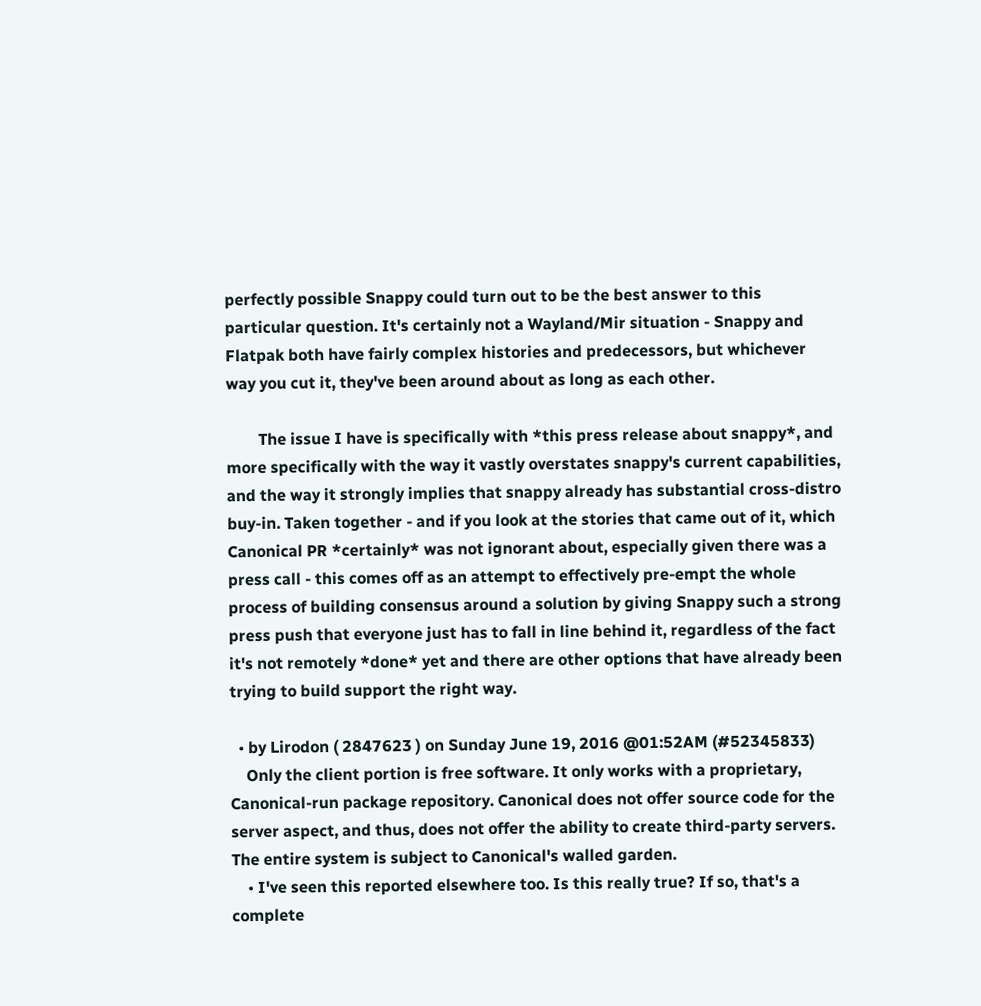perfectly possible Snappy could turn out to be the best answer to this particular question. It's certainly not a Wayland/Mir situation - Snappy and Flatpak both have fairly complex histories and predecessors, but whichever way you cut it, they've been around about as long as each other.

        The issue I have is specifically with *this press release about snappy*, and more specifically with the way it vastly overstates snappy's current capabilities, and the way it strongly implies that snappy already has substantial cross-distro buy-in. Taken together - and if you look at the stories that came out of it, which Canonical PR *certainly* was not ignorant about, especially given there was a press call - this comes off as an attempt to effectively pre-empt the whole process of building consensus around a solution by giving Snappy such a strong press push that everyone just has to fall in line behind it, regardless of the fact it's not remotely *done* yet and there are other options that have already been trying to build support the right way.

  • by Lirodon ( 2847623 ) on Sunday June 19, 2016 @01:52AM (#52345833)
    Only the client portion is free software. It only works with a proprietary, Canonical-run package repository. Canonical does not offer source code for the server aspect, and thus, does not offer the ability to create third-party servers. The entire system is subject to Canonical's walled garden.
    • I've seen this reported elsewhere too. Is this really true? If so, that's a complete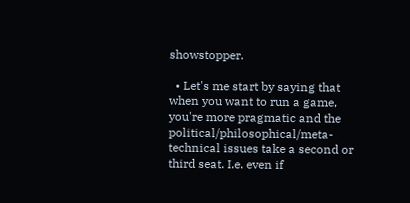showstopper.

  • Let's me start by saying that when you want to run a game, you're more pragmatic and the political/philosophical/meta-technical issues take a second or third seat. I.e. even if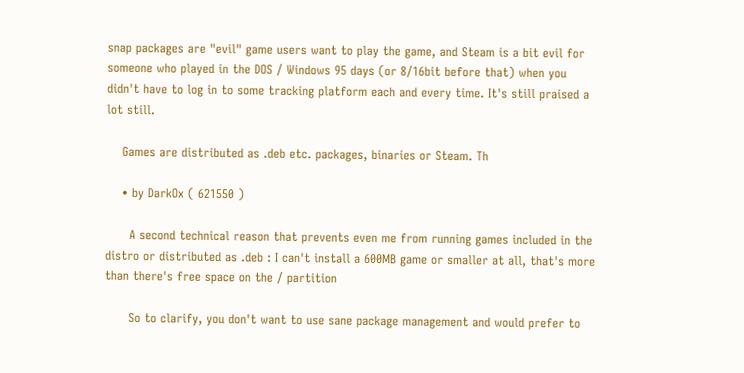snap packages are "evil" game users want to play the game, and Steam is a bit evil for someone who played in the DOS / Windows 95 days (or 8/16bit before that) when you didn't have to log in to some tracking platform each and every time. It's still praised a lot still.

    Games are distributed as .deb etc. packages, binaries or Steam. Th

    • by DarkOx ( 621550 )

      A second technical reason that prevents even me from running games included in the distro or distributed as .deb : I can't install a 600MB game or smaller at all, that's more than there's free space on the / partition

      So to clarify, you don't want to use sane package management and would prefer to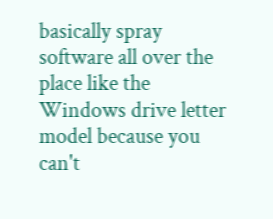basically spray software all over the place like the Windows drive letter model because you can't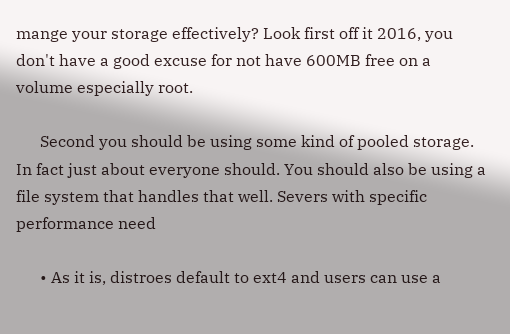mange your storage effectively? Look first off it 2016, you don't have a good excuse for not have 600MB free on a volume especially root.

      Second you should be using some kind of pooled storage. In fact just about everyone should. You should also be using a file system that handles that well. Severs with specific performance need

      • As it is, distroes default to ext4 and users can use a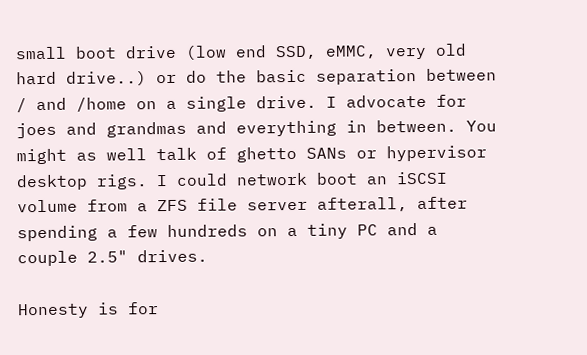small boot drive (low end SSD, eMMC, very old hard drive..) or do the basic separation between / and /home on a single drive. I advocate for joes and grandmas and everything in between. You might as well talk of ghetto SANs or hypervisor desktop rigs. I could network boot an iSCSI volume from a ZFS file server afterall, after spending a few hundreds on a tiny PC and a couple 2.5" drives.

Honesty is for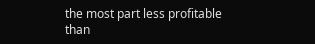the most part less profitable than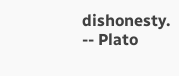dishonesty. -- Plato